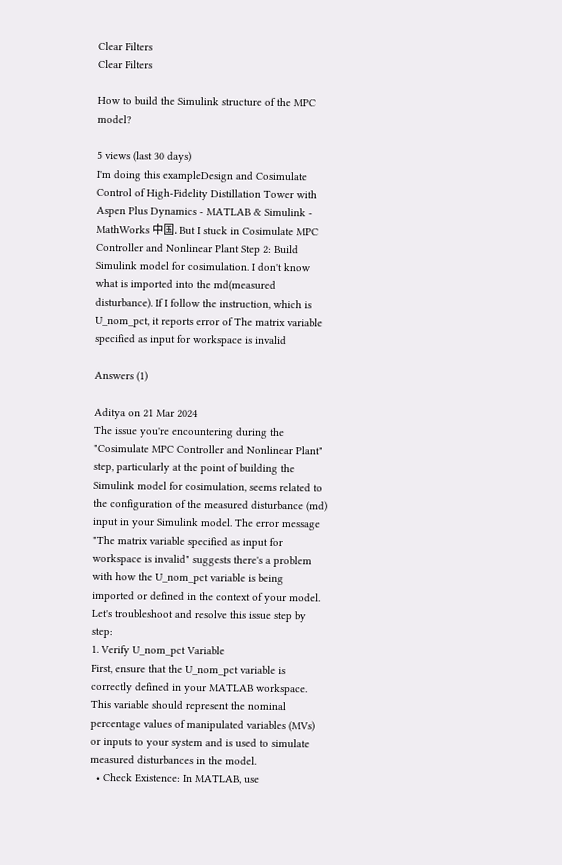Clear Filters
Clear Filters

How to build the Simulink structure of the MPC model?

5 views (last 30 days)
I'm doing this exampleDesign and Cosimulate Control of High-Fidelity Distillation Tower with Aspen Plus Dynamics - MATLAB & Simulink - MathWorks 中国. But I stuck in Cosimulate MPC Controller and Nonlinear Plant Step 2: Build Simulink model for cosimulation. I don't know what is imported into the md(measured disturbance). If I follow the instruction, which is U_nom_pct, it reports error of The matrix variable specified as input for workspace is invalid

Answers (1)

Aditya on 21 Mar 2024
The issue you're encountering during the "Cosimulate MPC Controller and Nonlinear Plant" step, particularly at the point of building the Simulink model for cosimulation, seems related to the configuration of the measured disturbance (md) input in your Simulink model. The error message "The matrix variable specified as input for workspace is invalid" suggests there's a problem with how the U_nom_pct variable is being imported or defined in the context of your model.
Let's troubleshoot and resolve this issue step by step:
1. Verify U_nom_pct Variable
First, ensure that the U_nom_pct variable is correctly defined in your MATLAB workspace. This variable should represent the nominal percentage values of manipulated variables (MVs) or inputs to your system and is used to simulate measured disturbances in the model.
  • Check Existence: In MATLAB, use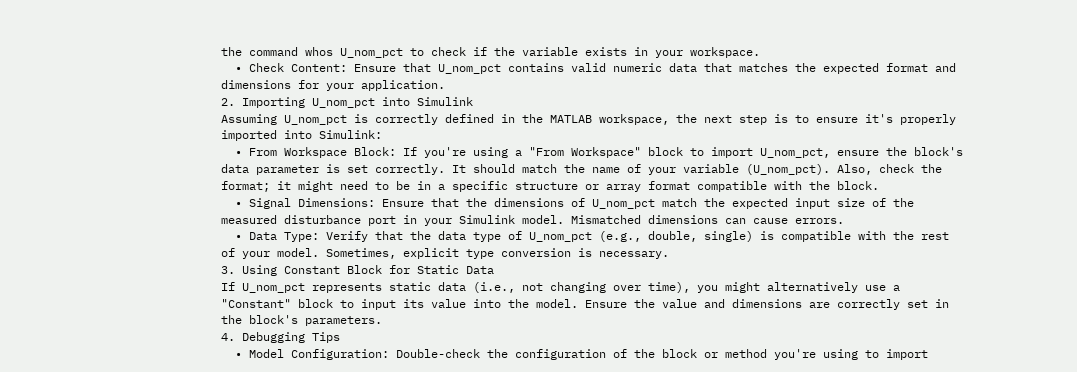the command whos U_nom_pct to check if the variable exists in your workspace.
  • Check Content: Ensure that U_nom_pct contains valid numeric data that matches the expected format and dimensions for your application.
2. Importing U_nom_pct into Simulink
Assuming U_nom_pct is correctly defined in the MATLAB workspace, the next step is to ensure it's properly imported into Simulink:
  • From Workspace Block: If you're using a "From Workspace" block to import U_nom_pct, ensure the block's data parameter is set correctly. It should match the name of your variable (U_nom_pct). Also, check the format; it might need to be in a specific structure or array format compatible with the block.
  • Signal Dimensions: Ensure that the dimensions of U_nom_pct match the expected input size of the measured disturbance port in your Simulink model. Mismatched dimensions can cause errors.
  • Data Type: Verify that the data type of U_nom_pct (e.g., double, single) is compatible with the rest of your model. Sometimes, explicit type conversion is necessary.
3. Using Constant Block for Static Data
If U_nom_pct represents static data (i.e., not changing over time), you might alternatively use a "Constant" block to input its value into the model. Ensure the value and dimensions are correctly set in the block's parameters.
4. Debugging Tips
  • Model Configuration: Double-check the configuration of the block or method you're using to import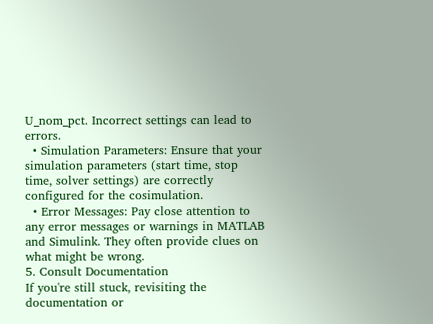U_nom_pct. Incorrect settings can lead to errors.
  • Simulation Parameters: Ensure that your simulation parameters (start time, stop time, solver settings) are correctly configured for the cosimulation.
  • Error Messages: Pay close attention to any error messages or warnings in MATLAB and Simulink. They often provide clues on what might be wrong.
5. Consult Documentation
If you're still stuck, revisiting the documentation or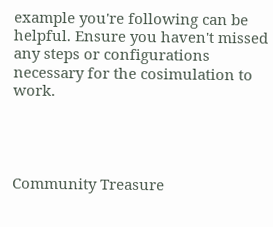example you're following can be helpful. Ensure you haven't missed any steps or configurations necessary for the cosimulation to work.




Community Treasure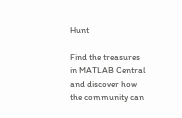Hunt

Find the treasures in MATLAB Central and discover how the community can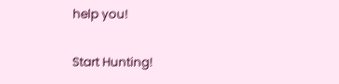help you!

Start Hunting!